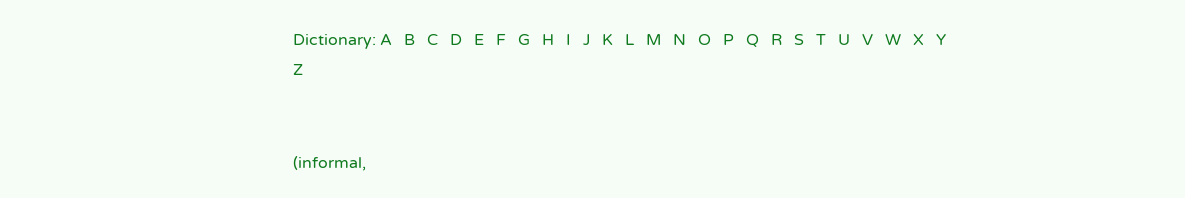Dictionary: A   B   C   D   E   F   G   H   I   J   K   L   M   N   O   P   Q   R   S   T   U   V   W   X   Y   Z


(informal,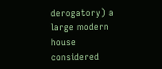derogatory) a large modern house considered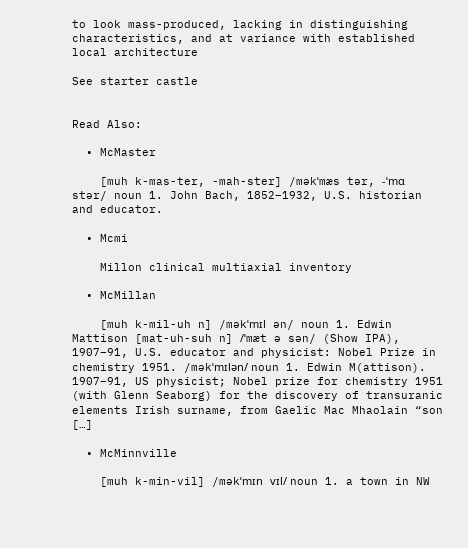to look mass-produced, lacking in distinguishing characteristics, and at variance with established local architecture

See starter castle


Read Also:

  • McMaster

    [muh k-mas-ter, -mah-ster] /məkˈmæs tər, -ˈmɑ stər/ noun 1. John Bach, 1852–1932, U.S. historian and educator.

  • Mcmi

    Millon clinical multiaxial inventory

  • McMillan

    [muh k-mil-uh n] /məkˈmɪl ən/ noun 1. Edwin Mattison [mat-uh-suh n] /ˈmæt ə sən/ (Show IPA), 1907–91, U.S. educator and physicist: Nobel Prize in chemistry 1951. /məkˈmɪlən/ noun 1. Edwin M(attison). 1907–91, US physicist; Nobel prize for chemistry 1951 (with Glenn Seaborg) for the discovery of transuranic elements Irish surname, from Gaelic Mac Mhaolain “son […]

  • McMinnville

    [muh k-min-vil] /məkˈmɪn vɪl/ noun 1. a town in NW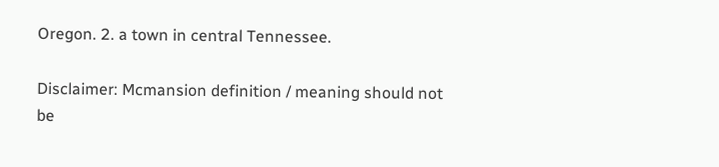Oregon. 2. a town in central Tennessee.

Disclaimer: Mcmansion definition / meaning should not be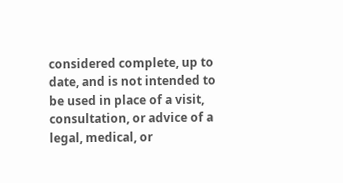considered complete, up to date, and is not intended to be used in place of a visit, consultation, or advice of a legal, medical, or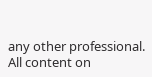any other professional. All content on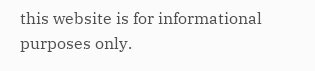this website is for informational purposes only.